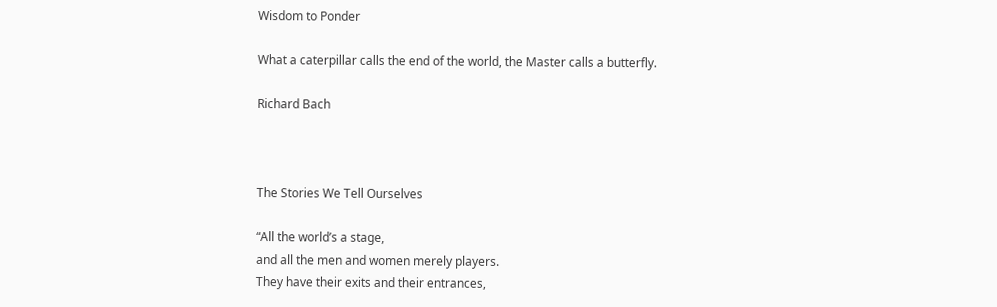Wisdom to Ponder

What a caterpillar calls the end of the world, the Master calls a butterfly.

Richard Bach



The Stories We Tell Ourselves

“All the world’s a stage,
and all the men and women merely players.
They have their exits and their entrances,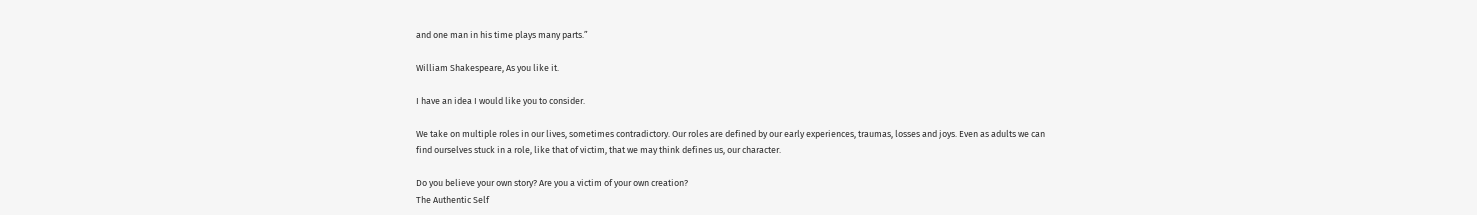and one man in his time plays many parts.”

William Shakespeare, As you like it.

I have an idea I would like you to consider.

We take on multiple roles in our lives, sometimes contradictory. Our roles are defined by our early experiences, traumas, losses and joys. Even as adults we can find ourselves stuck in a role, like that of victim, that we may think defines us, our character.

Do you believe your own story? Are you a victim of your own creation?
The Authentic Self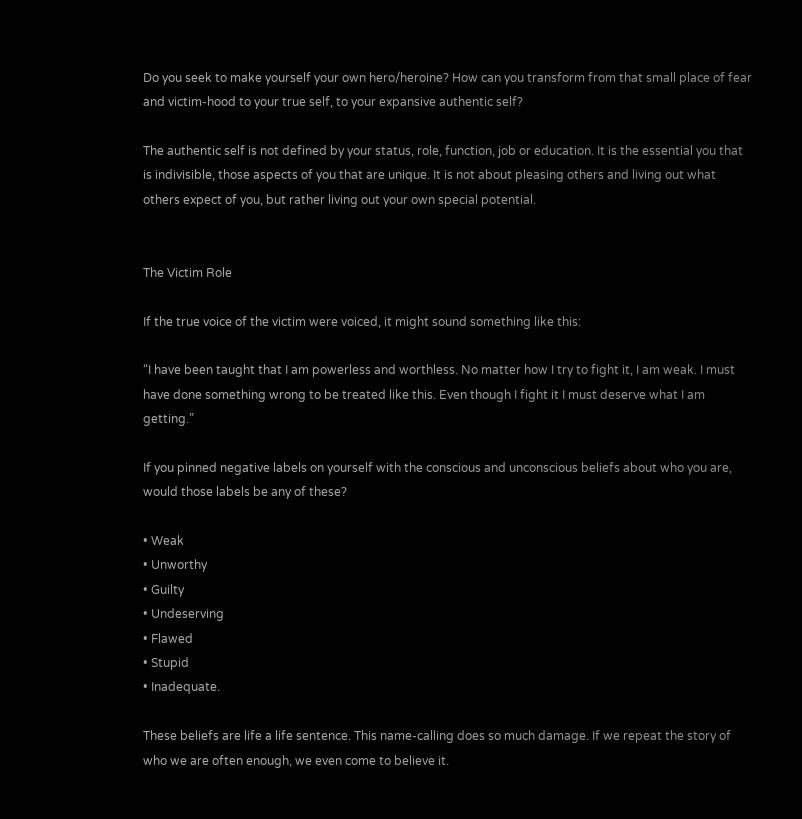Do you seek to make yourself your own hero/heroine? How can you transform from that small place of fear and victim-hood to your true self, to your expansive authentic self?

The authentic self is not defined by your status, role, function, job or education. It is the essential you that is indivisible, those aspects of you that are unique. It is not about pleasing others and living out what others expect of you, but rather living out your own special potential.


The Victim Role

If the true voice of the victim were voiced, it might sound something like this:

“I have been taught that I am powerless and worthless. No matter how I try to fight it, I am weak. I must have done something wrong to be treated like this. Even though I fight it I must deserve what I am getting.”

If you pinned negative labels on yourself with the conscious and unconscious beliefs about who you are, would those labels be any of these?

• Weak
• Unworthy
• Guilty
• Undeserving
• Flawed
• Stupid
• Inadequate.

These beliefs are life a life sentence. This name-calling does so much damage. If we repeat the story of who we are often enough, we even come to believe it.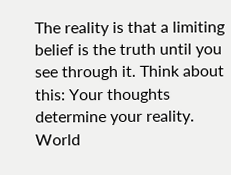The reality is that a limiting belief is the truth until you see through it. Think about this: Your thoughts determine your reality. World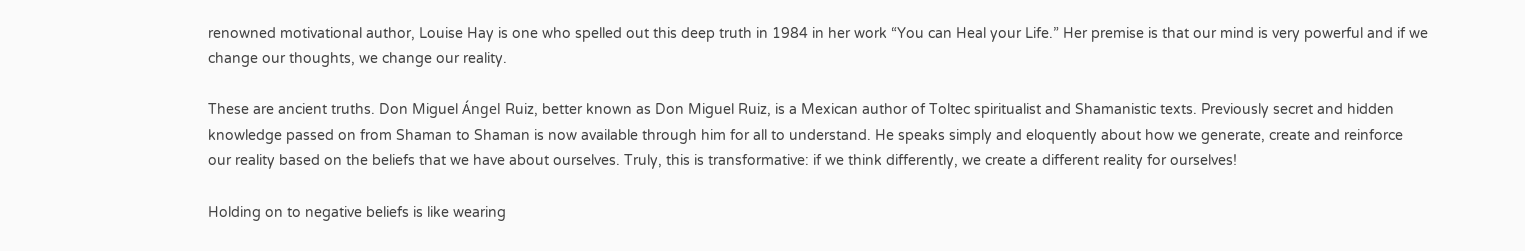renowned motivational author, Louise Hay is one who spelled out this deep truth in 1984 in her work “You can Heal your Life.” Her premise is that our mind is very powerful and if we change our thoughts, we change our reality.

These are ancient truths. Don Miguel Ángel Ruiz, better known as Don Miguel Ruiz, is a Mexican author of Toltec spiritualist and Shamanistic texts. Previously secret and hidden knowledge passed on from Shaman to Shaman is now available through him for all to understand. He speaks simply and eloquently about how we generate, create and reinforce our reality based on the beliefs that we have about ourselves. Truly, this is transformative: if we think differently, we create a different reality for ourselves!

Holding on to negative beliefs is like wearing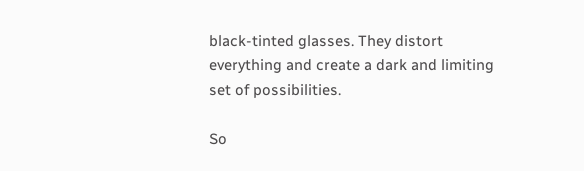black-tinted glasses. They distort everything and create a dark and limiting set of possibilities.

So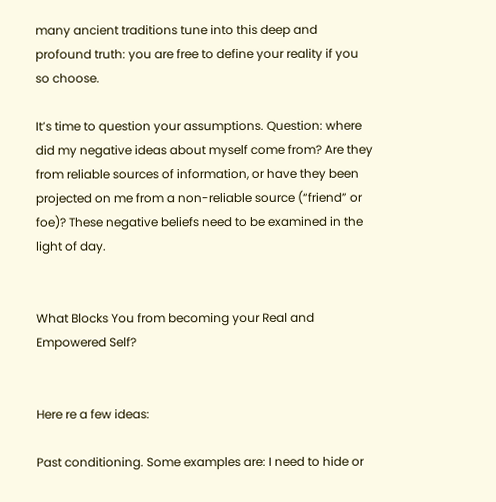many ancient traditions tune into this deep and profound truth: you are free to define your reality if you so choose.

It’s time to question your assumptions. Question: where did my negative ideas about myself come from? Are they from reliable sources of information, or have they been projected on me from a non-reliable source (“friend” or foe)? These negative beliefs need to be examined in the light of day.


What Blocks You from becoming your Real and Empowered Self?


Here re a few ideas:

Past conditioning. Some examples are: I need to hide or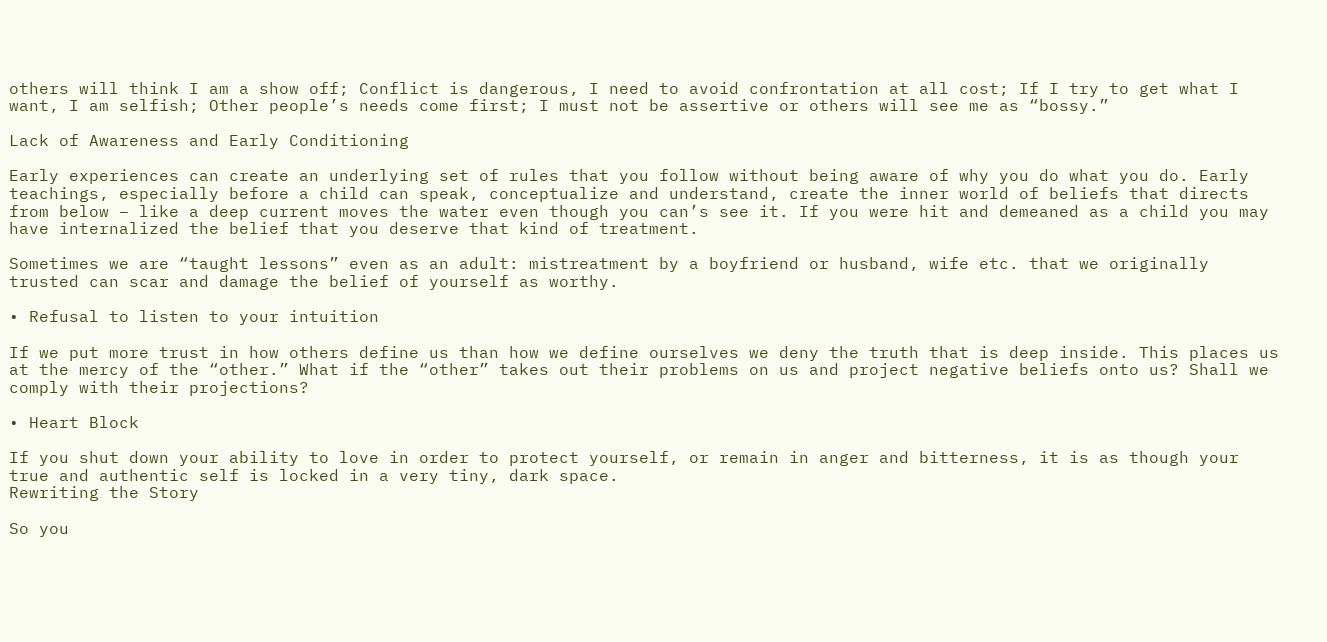others will think I am a show off; Conflict is dangerous, I need to avoid confrontation at all cost; If I try to get what I want, I am selfish; Other people’s needs come first; I must not be assertive or others will see me as “bossy.”

Lack of Awareness and Early Conditioning

Early experiences can create an underlying set of rules that you follow without being aware of why you do what you do. Early teachings, especially before a child can speak, conceptualize and understand, create the inner world of beliefs that directs from below – like a deep current moves the water even though you can’s see it. If you were hit and demeaned as a child you may have internalized the belief that you deserve that kind of treatment.

Sometimes we are “taught lessons” even as an adult: mistreatment by a boyfriend or husband, wife etc. that we originally trusted can scar and damage the belief of yourself as worthy.

• Refusal to listen to your intuition

If we put more trust in how others define us than how we define ourselves we deny the truth that is deep inside. This places us at the mercy of the “other.” What if the “other” takes out their problems on us and project negative beliefs onto us? Shall we comply with their projections?

• Heart Block

If you shut down your ability to love in order to protect yourself, or remain in anger and bitterness, it is as though your true and authentic self is locked in a very tiny, dark space.
Rewriting the Story

So you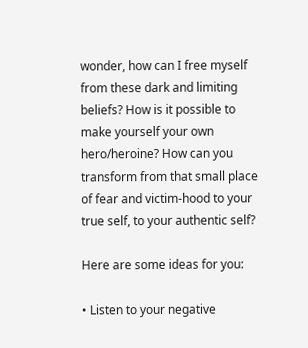wonder, how can I free myself from these dark and limiting beliefs? How is it possible to make yourself your own hero/heroine? How can you transform from that small place of fear and victim-hood to your true self, to your authentic self?

Here are some ideas for you:

• Listen to your negative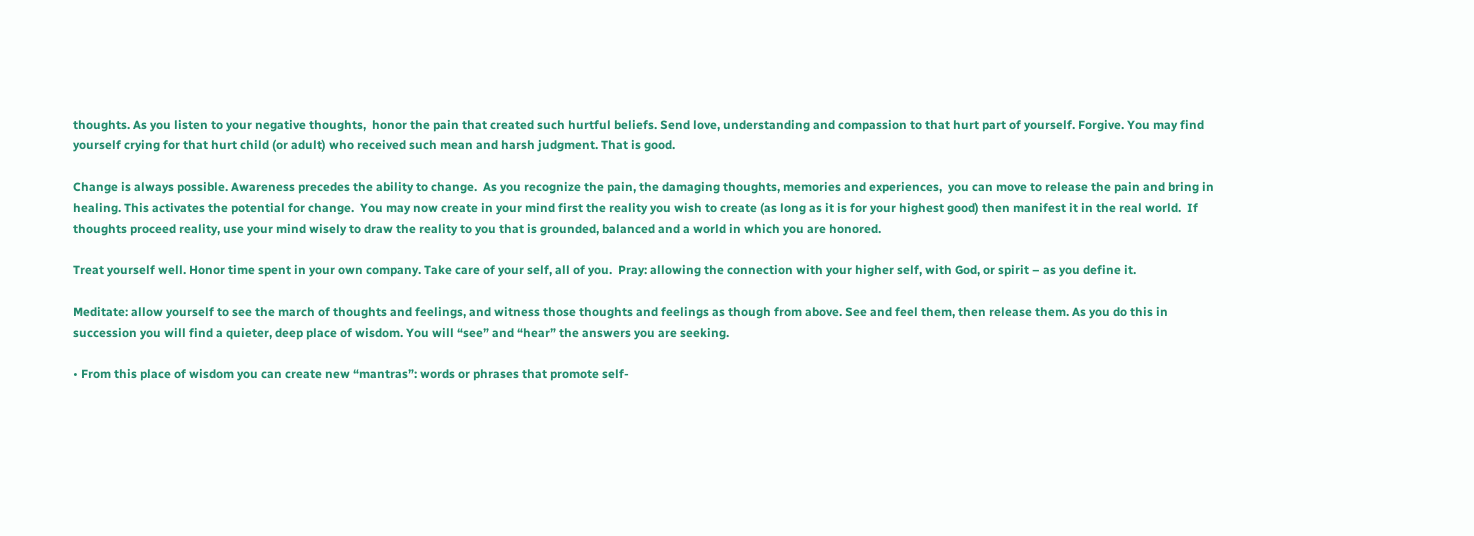thoughts. As you listen to your negative thoughts,  honor the pain that created such hurtful beliefs. Send love, understanding and compassion to that hurt part of yourself. Forgive. You may find yourself crying for that hurt child (or adult) who received such mean and harsh judgment. That is good.

Change is always possible. Awareness precedes the ability to change.  As you recognize the pain, the damaging thoughts, memories and experiences,  you can move to release the pain and bring in healing. This activates the potential for change.  You may now create in your mind first the reality you wish to create (as long as it is for your highest good) then manifest it in the real world.  If thoughts proceed reality, use your mind wisely to draw the reality to you that is grounded, balanced and a world in which you are honored.

Treat yourself well. Honor time spent in your own company. Take care of your self, all of you.  Pray: allowing the connection with your higher self, with God, or spirit – as you define it.

Meditate: allow yourself to see the march of thoughts and feelings, and witness those thoughts and feelings as though from above. See and feel them, then release them. As you do this in succession you will find a quieter, deep place of wisdom. You will “see” and “hear” the answers you are seeking.

• From this place of wisdom you can create new “mantras”: words or phrases that promote self-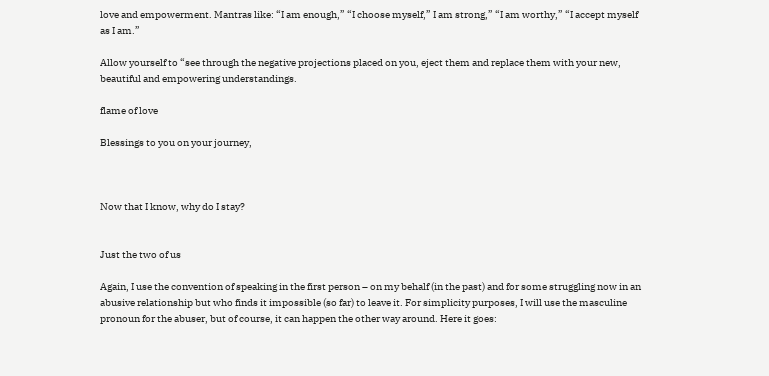love and empowerment. Mantras like: “I am enough,” “I choose myself,” I am strong,” “I am worthy,” “I accept myself as I am.”

Allow yourself to “see through the negative projections placed on you, eject them and replace them with your new, beautiful and empowering understandings.

flame of love

Blessings to you on your journey,



Now that I know, why do I stay?


Just the two of us

Again, I use the convention of speaking in the first person – on my behalf (in the past) and for some struggling now in an abusive relationship but who finds it impossible (so far) to leave it. For simplicity purposes, I will use the masculine pronoun for the abuser, but of course, it can happen the other way around. Here it goes: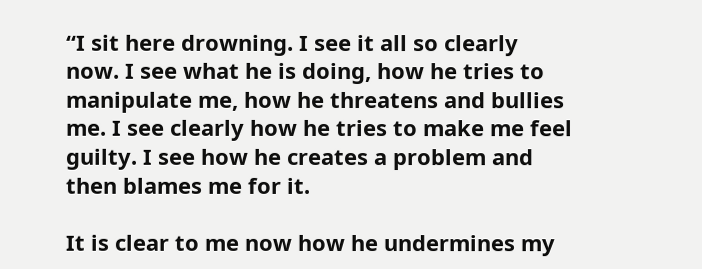“I sit here drowning. I see it all so clearly now. I see what he is doing, how he tries to manipulate me, how he threatens and bullies me. I see clearly how he tries to make me feel guilty. I see how he creates a problem and then blames me for it.

It is clear to me now how he undermines my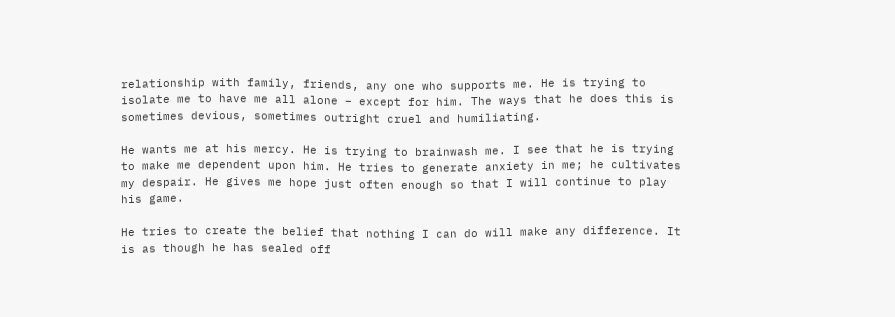relationship with family, friends, any one who supports me. He is trying to isolate me to have me all alone – except for him. The ways that he does this is sometimes devious, sometimes outright cruel and humiliating.

He wants me at his mercy. He is trying to brainwash me. I see that he is trying to make me dependent upon him. He tries to generate anxiety in me; he cultivates my despair. He gives me hope just often enough so that I will continue to play his game.

He tries to create the belief that nothing I can do will make any difference. It is as though he has sealed off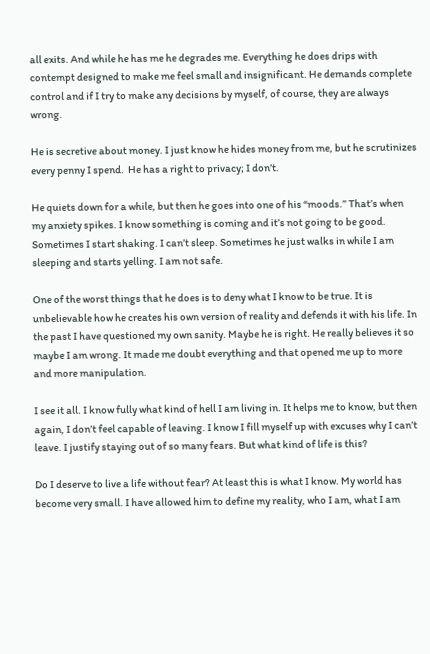all exits. And while he has me he degrades me. Everything he does drips with contempt designed to make me feel small and insignificant. He demands complete control and if I try to make any decisions by myself, of course, they are always wrong.

He is secretive about money. I just know he hides money from me, but he scrutinizes every penny I spend.  He has a right to privacy; I don’t.

He quiets down for a while, but then he goes into one of his “moods.” That’s when my anxiety spikes. I know something is coming and it’s not going to be good. Sometimes I start shaking. I can’t sleep. Sometimes he just walks in while I am sleeping and starts yelling. I am not safe.

One of the worst things that he does is to deny what I know to be true. It is unbelievable how he creates his own version of reality and defends it with his life. In the past I have questioned my own sanity. Maybe he is right. He really believes it so maybe I am wrong. It made me doubt everything and that opened me up to more and more manipulation.

I see it all. I know fully what kind of hell I am living in. It helps me to know, but then again, I don’t feel capable of leaving. I know I fill myself up with excuses why I can’t leave. I justify staying out of so many fears. But what kind of life is this?

Do I deserve to live a life without fear? At least this is what I know. My world has become very small. I have allowed him to define my reality, who I am, what I am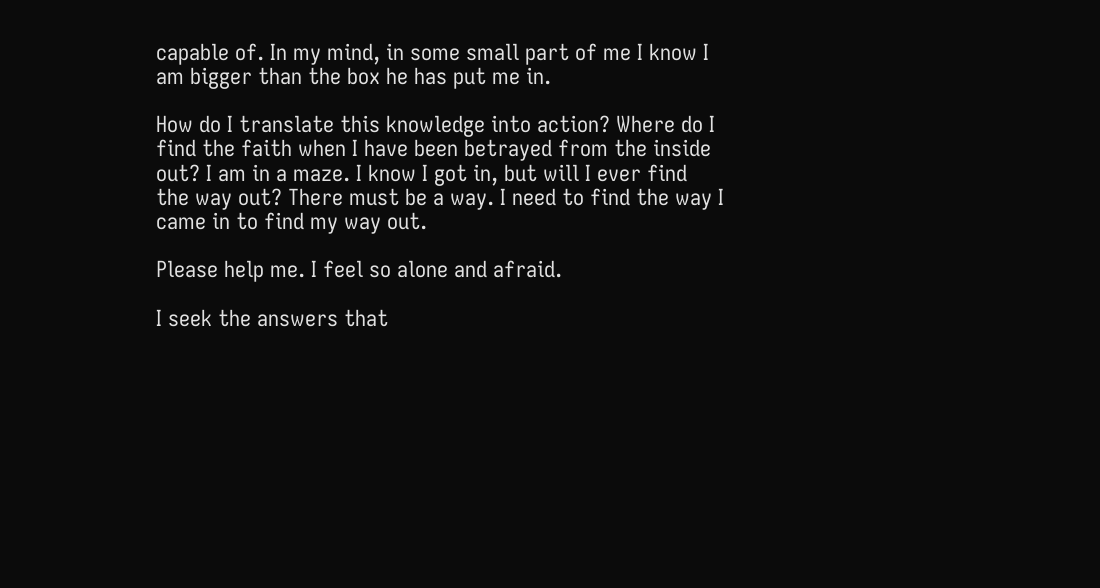capable of. In my mind, in some small part of me I know I am bigger than the box he has put me in.

How do I translate this knowledge into action? Where do I find the faith when I have been betrayed from the inside out? I am in a maze. I know I got in, but will I ever find the way out? There must be a way. I need to find the way I came in to find my way out.

Please help me. I feel so alone and afraid.

I seek the answers that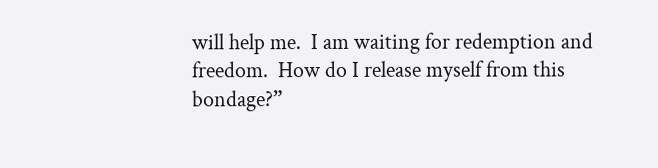will help me.  I am waiting for redemption and freedom.  How do I release myself from this bondage?”